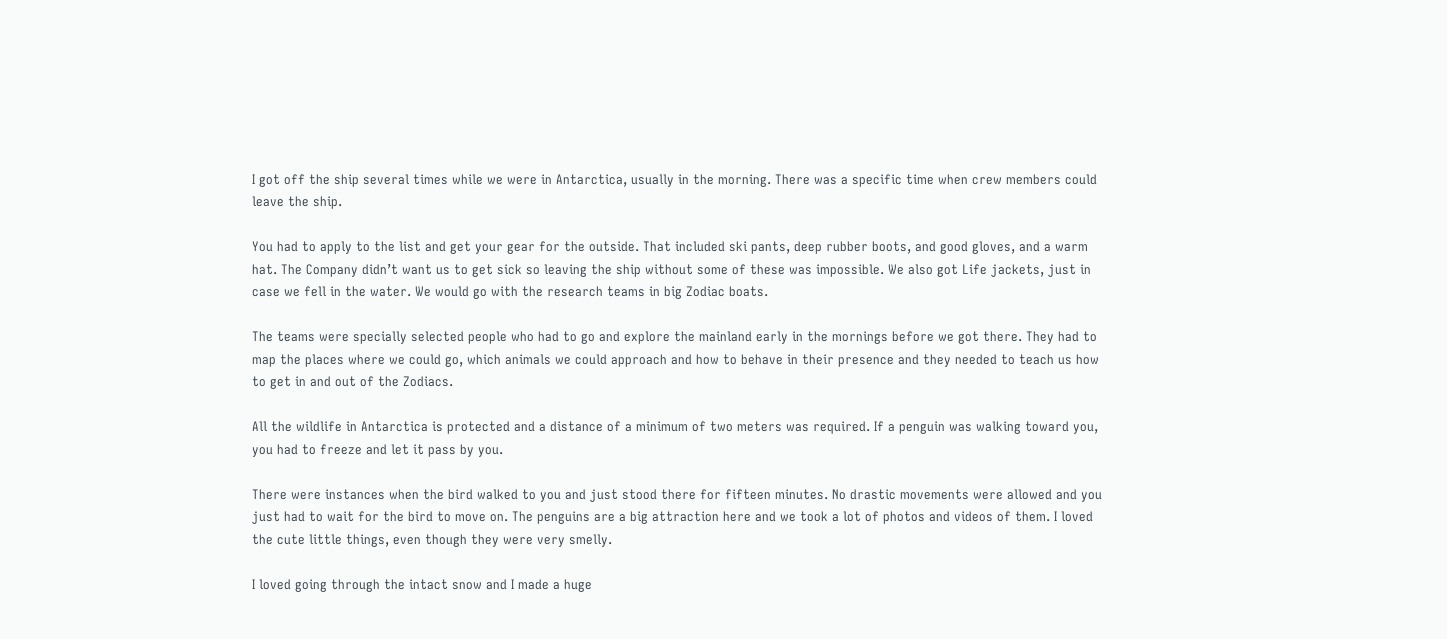I got off the ship several times while we were in Antarctica, usually in the morning. There was a specific time when crew members could leave the ship.

You had to apply to the list and get your gear for the outside. That included ski pants, deep rubber boots, and good gloves, and a warm hat. The Company didn’t want us to get sick so leaving the ship without some of these was impossible. We also got Life jackets, just in case we fell in the water. We would go with the research teams in big Zodiac boats.

The teams were specially selected people who had to go and explore the mainland early in the mornings before we got there. They had to map the places where we could go, which animals we could approach and how to behave in their presence and they needed to teach us how to get in and out of the Zodiacs.

All the wildlife in Antarctica is protected and a distance of a minimum of two meters was required. If a penguin was walking toward you, you had to freeze and let it pass by you.

There were instances when the bird walked to you and just stood there for fifteen minutes. No drastic movements were allowed and you just had to wait for the bird to move on. The penguins are a big attraction here and we took a lot of photos and videos of them. I loved the cute little things, even though they were very smelly.

I loved going through the intact snow and I made a huge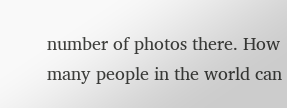number of photos there. How many people in the world can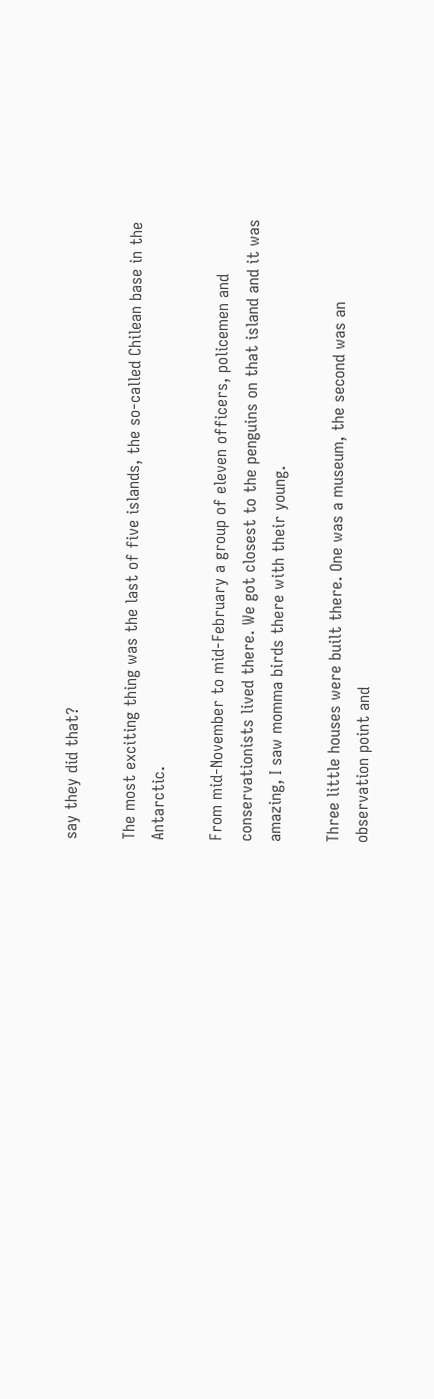say they did that?

The most exciting thing was the last of five islands, the so-called Chilean base in the Antarctic.

From mid-November to mid-February a group of eleven officers, policemen and conservationists lived there. We got closest to the penguins on that island and it was amazing, I saw momma birds there with their young.

Three little houses were built there. One was a museum, the second was an observation point and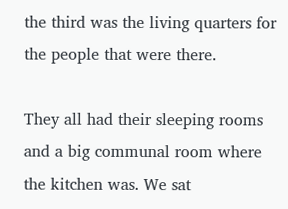the third was the living quarters for the people that were there.

They all had their sleeping rooms and a big communal room where the kitchen was. We sat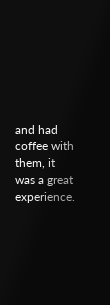and had coffee with them, it was a great experience.